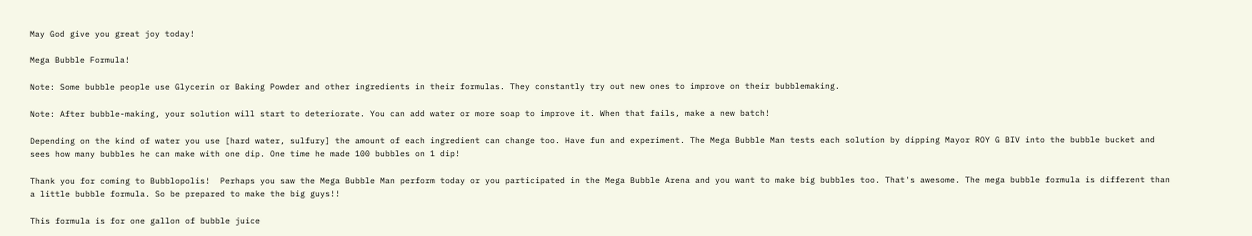May God give you great joy today!

Mega Bubble Formula!

Note: Some bubble people use Glycerin or Baking Powder and other ingredients in their formulas. They constantly try out new ones to improve on their bubblemaking.

Note: After bubble-making, your solution will start to deteriorate. You can add water or more soap to improve it. When that fails, make a new batch!

Depending on the kind of water you use [hard water, sulfury] the amount of each ingredient can change too. Have fun and experiment. The Mega Bubble Man tests each solution by dipping Mayor ROY G BIV into the bubble bucket and sees how many bubbles he can make with one dip. One time he made 100 bubbles on 1 dip!

Thank you for coming to Bubblopolis!  Perhaps you saw the Mega Bubble Man perform today or you participated in the Mega Bubble Arena and you want to make big bubbles too. That's awesome. The mega bubble formula is different than a little bubble formula. So be prepared to make the big guys!!

This formula is for one gallon of bubble juice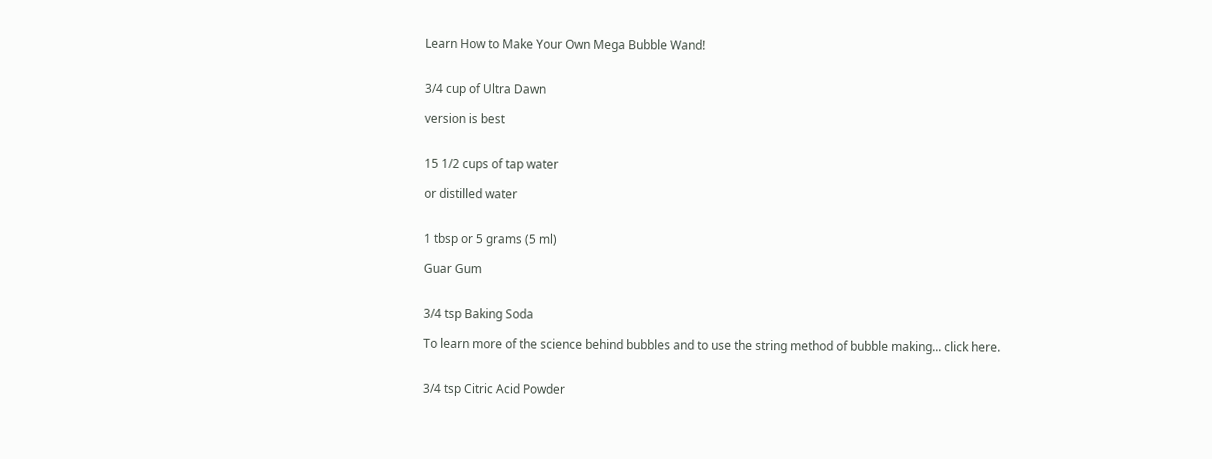Learn How to Make Your Own Mega Bubble Wand!


3/4 cup of Ultra Dawn

version is best


15 1/2 cups of tap water

or distilled water


1 tbsp or 5 grams (5 ml)

Guar Gum


3/4 tsp Baking Soda

To learn more of the science behind bubbles and to use the string method of bubble making... click here.


3/4 tsp Citric Acid Powder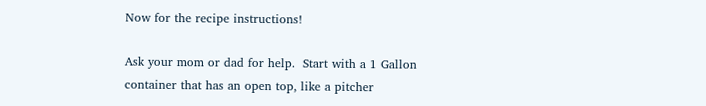Now for the recipe instructions!

Ask your mom or dad for help.  Start with a 1 Gallon container that has an open top, like a pitcher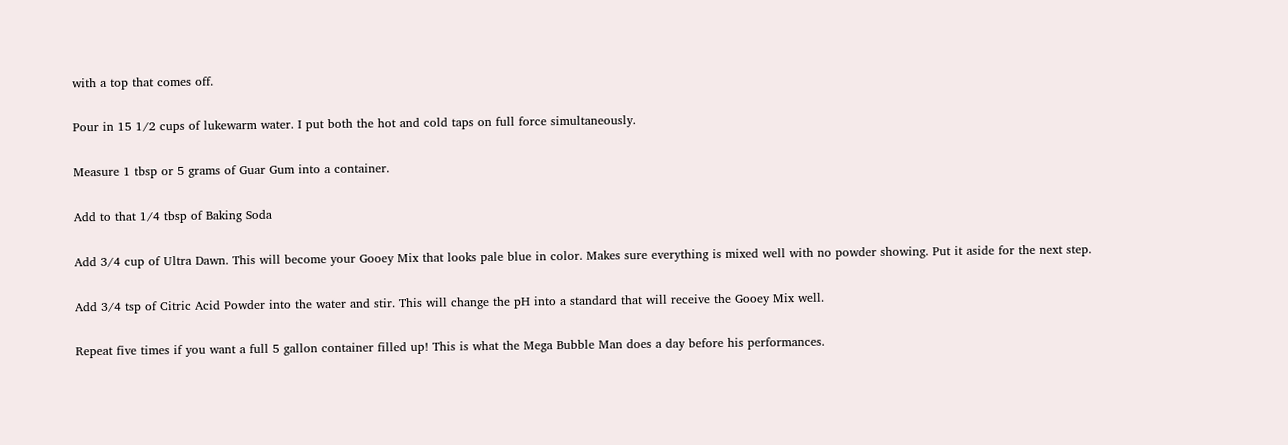with a top that comes off.

Pour in 15 1/2 cups of lukewarm water. I put both the hot and cold taps on full force simultaneously.

Measure 1 tbsp or 5 grams of Guar Gum into a container.

Add to that 1/4 tbsp of Baking Soda

Add 3/4 cup of Ultra Dawn. This will become your Gooey Mix that looks pale blue in color. Makes sure everything is mixed well with no powder showing. Put it aside for the next step.

Add 3/4 tsp of Citric Acid Powder into the water and stir. This will change the pH into a standard that will receive the Gooey Mix well.

Repeat five times if you want a full 5 gallon container filled up! This is what the Mega Bubble Man does a day before his performances.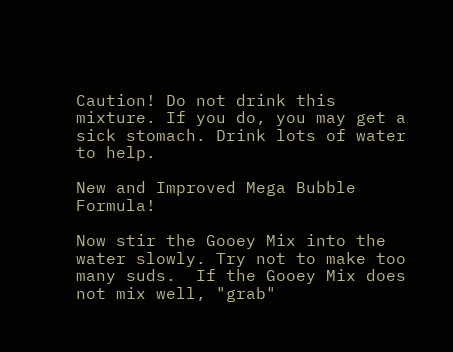Caution! Do not drink this mixture. If you do, you may get a sick stomach. Drink lots of water to help.

New and Improved Mega Bubble Formula!

Now stir the Gooey Mix into the water slowly. Try not to make too many suds.  If the Gooey Mix does not mix well, "grab"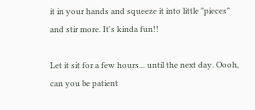it in your hands and squeeze it into little "pieces" and stir more. It's kinda fun!!

Let it sit for a few hours... until the next day. Oooh, can you be patient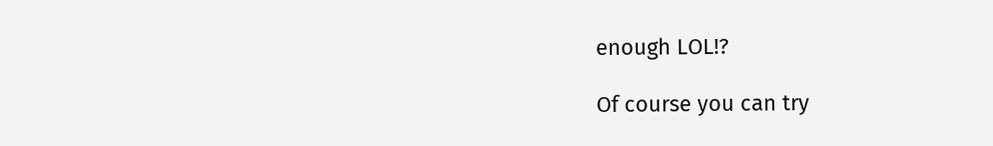enough LOL!?

Of course you can try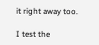it right away too.

I test the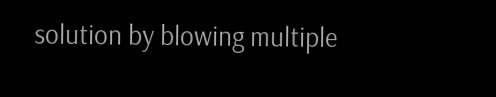solution by blowing multiple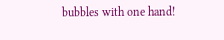bubbles with one hand!